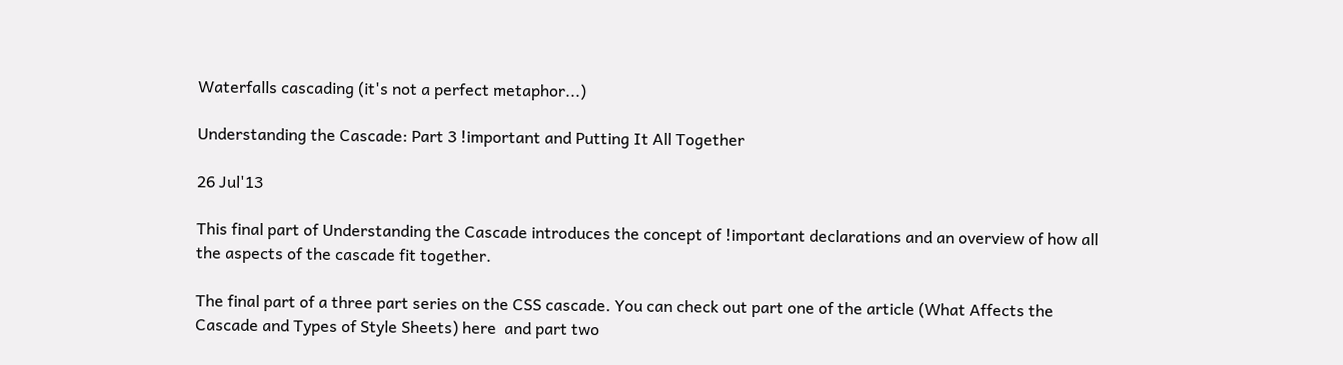Waterfalls cascading (it's not a perfect metaphor...)

Understanding the Cascade: Part 3 !important and Putting It All Together

26 Jul'13

This final part of Understanding the Cascade introduces the concept of !important declarations and an overview of how all the aspects of the cascade fit together.

The final part of a three part series on the CSS cascade. You can check out part one of the article (What Affects the Cascade and Types of Style Sheets) here  and part two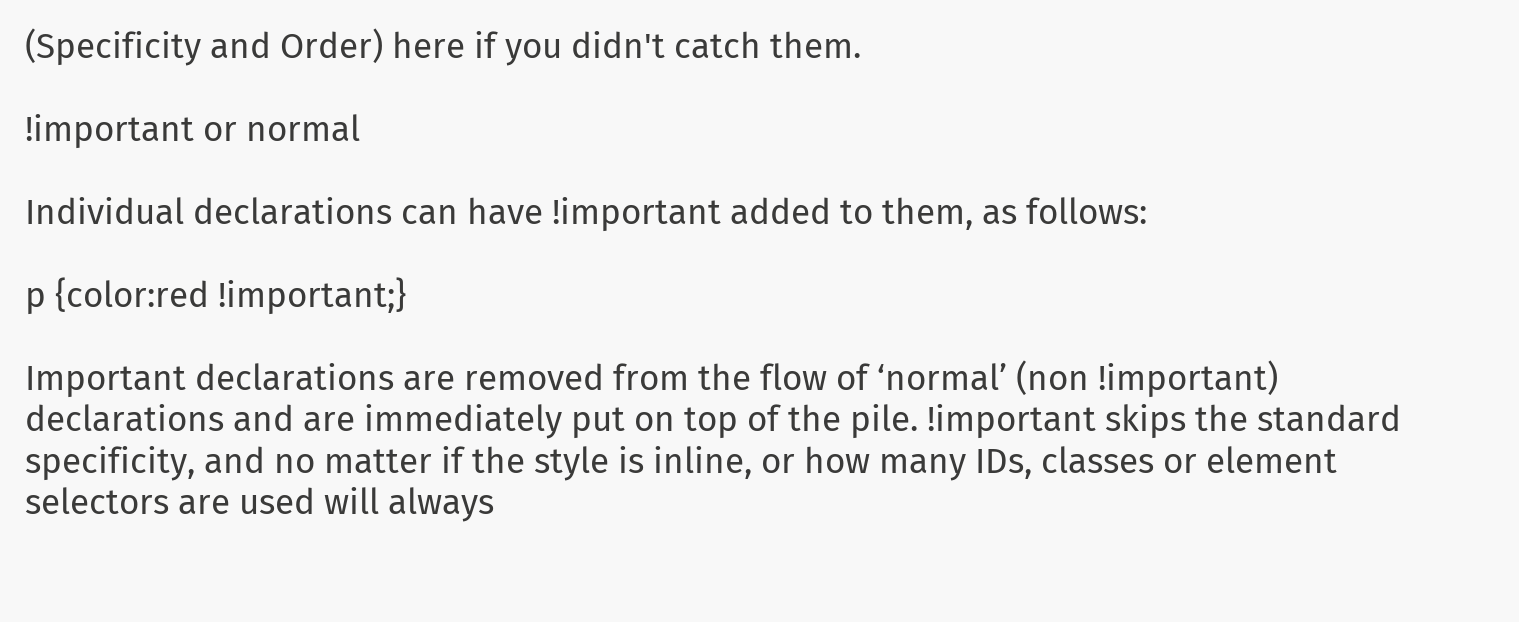(Specificity and Order) here if you didn't catch them.

!important or normal

Individual declarations can have !important added to them, as follows:

p {color:red !important;}

Important declarations are removed from the flow of ‘normal’ (non !important) declarations and are immediately put on top of the pile. !important skips the standard specificity, and no matter if the style is inline, or how many IDs, classes or element selectors are used will always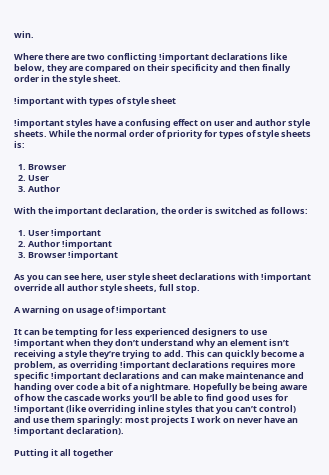win.

Where there are two conflicting !important declarations like below, they are compared on their specificity and then finally order in the style sheet.

!important with types of style sheet

!important styles have a confusing effect on user and author style sheets. While the normal order of priority for types of style sheets is:

  1. Browser
  2. User
  3. Author

With the important declaration, the order is switched as follows:

  1. User !important
  2. Author !important
  3. Browser !important

As you can see here, user style sheet declarations with !important override all author style sheets, full stop.

A warning on usage of !important

It can be tempting for less experienced designers to use !important when they don’t understand why an element isn’t receiving a style they’re trying to add. This can quickly become a problem, as overriding !important declarations requires more specific !important declarations and can make maintenance and handing over code a bit of a nightmare. Hopefully be being aware of how the cascade works you’ll be able to find good uses for !important (like overriding inline styles that you can’t control) and use them sparingly: most projects I work on never have an !important declaration).

Putting it all together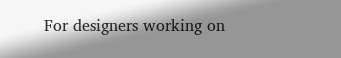For designers working on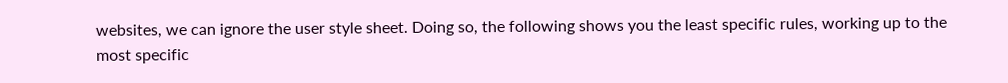websites, we can ignore the user style sheet. Doing so, the following shows you the least specific rules, working up to the most specific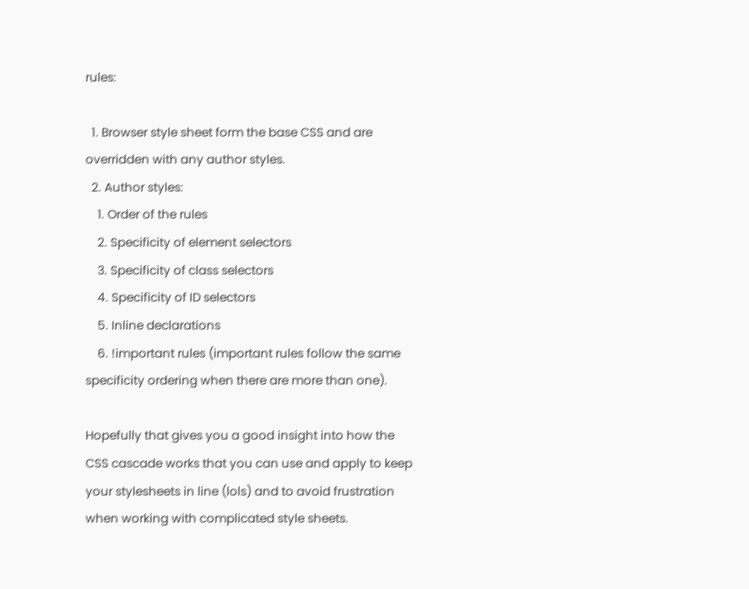rules:

  1. Browser style sheet form the base CSS and are overridden with any author styles.
  2. Author styles:
    1. Order of the rules
    2. Specificity of element selectors
    3. Specificity of class selectors
    4. Specificity of ID selectors
    5. Inline declarations
    6. !important rules (important rules follow the same specificity ordering when there are more than one).

Hopefully that gives you a good insight into how the CSS cascade works that you can use and apply to keep your stylesheets in line (lols) and to avoid frustration when working with complicated style sheets.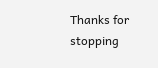Thanks for stopping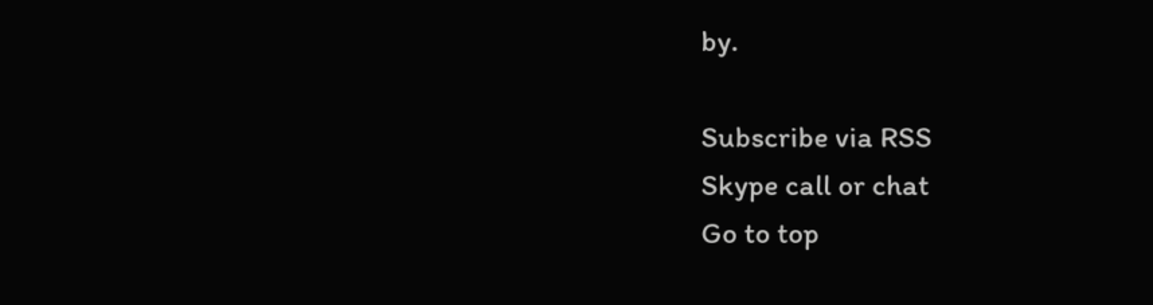by.

Subscribe via RSS
Skype call or chat
Go to top